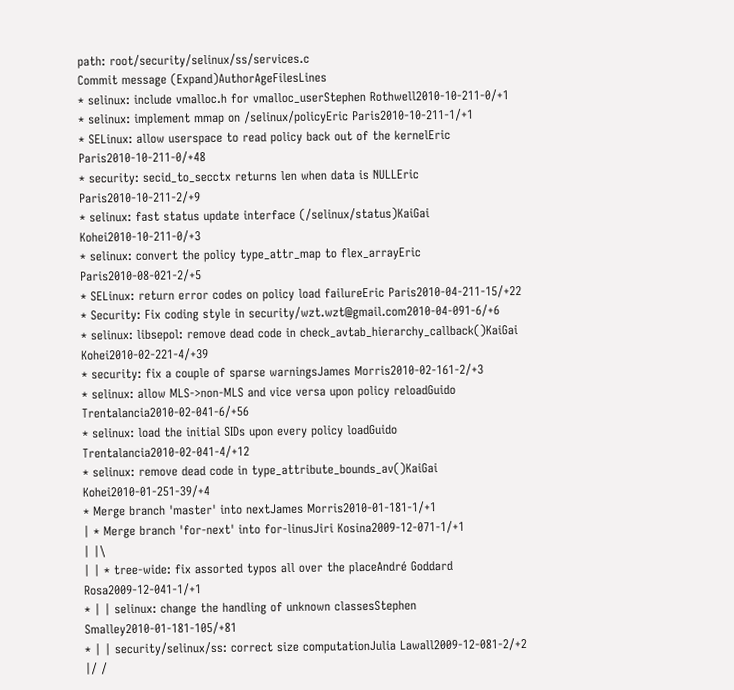path: root/security/selinux/ss/services.c
Commit message (Expand)AuthorAgeFilesLines
* selinux: include vmalloc.h for vmalloc_userStephen Rothwell2010-10-211-0/+1
* selinux: implement mmap on /selinux/policyEric Paris2010-10-211-1/+1
* SELinux: allow userspace to read policy back out of the kernelEric Paris2010-10-211-0/+48
* security: secid_to_secctx returns len when data is NULLEric Paris2010-10-211-2/+9
* selinux: fast status update interface (/selinux/status)KaiGai Kohei2010-10-211-0/+3
* selinux: convert the policy type_attr_map to flex_arrayEric Paris2010-08-021-2/+5
* SELinux: return error codes on policy load failureEric Paris2010-04-211-15/+22
* Security: Fix coding style in security/wzt.wzt@gmail.com2010-04-091-6/+6
* selinux: libsepol: remove dead code in check_avtab_hierarchy_callback()KaiGai Kohei2010-02-221-4/+39
* security: fix a couple of sparse warningsJames Morris2010-02-161-2/+3
* selinux: allow MLS->non-MLS and vice versa upon policy reloadGuido Trentalancia2010-02-041-6/+56
* selinux: load the initial SIDs upon every policy loadGuido Trentalancia2010-02-041-4/+12
* selinux: remove dead code in type_attribute_bounds_av()KaiGai Kohei2010-01-251-39/+4
* Merge branch 'master' into nextJames Morris2010-01-181-1/+1
| * Merge branch 'for-next' into for-linusJiri Kosina2009-12-071-1/+1
| |\
| | * tree-wide: fix assorted typos all over the placeAndré Goddard Rosa2009-12-041-1/+1
* | | selinux: change the handling of unknown classesStephen Smalley2010-01-181-105/+81
* | | security/selinux/ss: correct size computationJulia Lawall2009-12-081-2/+2
|/ /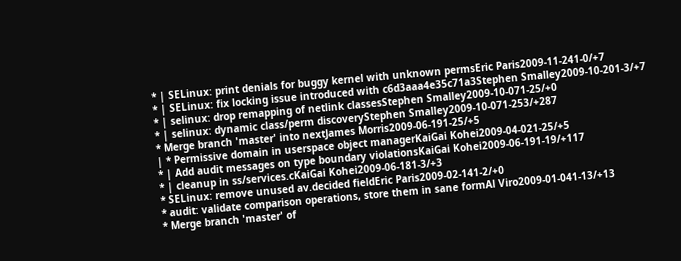* | SELinux: print denials for buggy kernel with unknown permsEric Paris2009-11-241-0/+7
* | SELinux: fix locking issue introduced with c6d3aaa4e35c71a3Stephen Smalley2009-10-201-3/+7
* | selinux: drop remapping of netlink classesStephen Smalley2009-10-071-25/+0
* | selinux: dynamic class/perm discoveryStephen Smalley2009-10-071-253/+287
* Merge branch 'master' into nextJames Morris2009-06-191-25/+5
| * Permissive domain in userspace object managerKaiGai Kohei2009-04-021-25/+5
* | Add audit messages on type boundary violationsKaiGai Kohei2009-06-191-19/+117
* | cleanup in ss/services.cKaiGai Kohei2009-06-181-3/+3
* SELinux: remove unused av.decided fieldEric Paris2009-02-141-2/+0
* audit: validate comparison operations, store them in sane formAl Viro2009-01-041-13/+13
* Merge branch 'master' of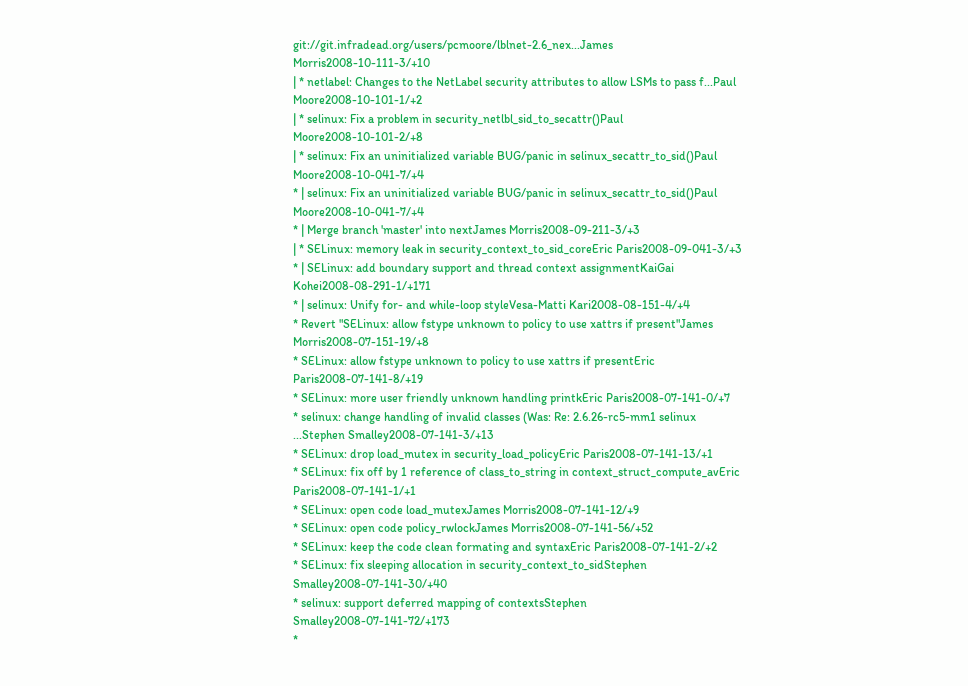git://git.infradead.org/users/pcmoore/lblnet-2.6_nex...James Morris2008-10-111-3/+10
| * netlabel: Changes to the NetLabel security attributes to allow LSMs to pass f...Paul Moore2008-10-101-1/+2
| * selinux: Fix a problem in security_netlbl_sid_to_secattr()Paul Moore2008-10-101-2/+8
| * selinux: Fix an uninitialized variable BUG/panic in selinux_secattr_to_sid()Paul Moore2008-10-041-7/+4
* | selinux: Fix an uninitialized variable BUG/panic in selinux_secattr_to_sid()Paul Moore2008-10-041-7/+4
* | Merge branch 'master' into nextJames Morris2008-09-211-3/+3
| * SELinux: memory leak in security_context_to_sid_coreEric Paris2008-09-041-3/+3
* | SELinux: add boundary support and thread context assignmentKaiGai Kohei2008-08-291-1/+171
* | selinux: Unify for- and while-loop styleVesa-Matti Kari2008-08-151-4/+4
* Revert "SELinux: allow fstype unknown to policy to use xattrs if present"James Morris2008-07-151-19/+8
* SELinux: allow fstype unknown to policy to use xattrs if presentEric Paris2008-07-141-8/+19
* SELinux: more user friendly unknown handling printkEric Paris2008-07-141-0/+7
* selinux: change handling of invalid classes (Was: Re: 2.6.26-rc5-mm1 selinux ...Stephen Smalley2008-07-141-3/+13
* SELinux: drop load_mutex in security_load_policyEric Paris2008-07-141-13/+1
* SELinux: fix off by 1 reference of class_to_string in context_struct_compute_avEric Paris2008-07-141-1/+1
* SELinux: open code load_mutexJames Morris2008-07-141-12/+9
* SELinux: open code policy_rwlockJames Morris2008-07-141-56/+52
* SELinux: keep the code clean formating and syntaxEric Paris2008-07-141-2/+2
* SELinux: fix sleeping allocation in security_context_to_sidStephen Smalley2008-07-141-30/+40
* selinux: support deferred mapping of contextsStephen Smalley2008-07-141-72/+173
*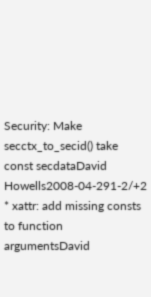Security: Make secctx_to_secid() take const secdataDavid Howells2008-04-291-2/+2
* xattr: add missing consts to function argumentsDavid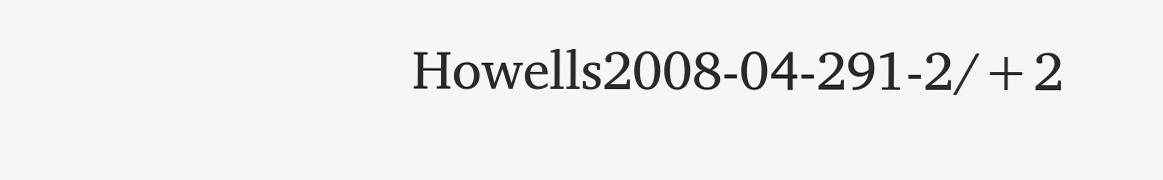Howells2008-04-291-2/+2